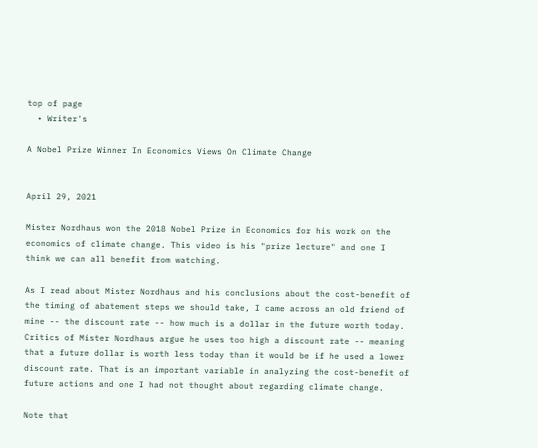top of page
  • Writer's

A Nobel Prize Winner In Economics Views On Climate Change


April 29, 2021

Mister Nordhaus won the 2018 Nobel Prize in Economics for his work on the economics of climate change. This video is his "prize lecture" and one I think we can all benefit from watching.

As I read about Mister Nordhaus and his conclusions about the cost-benefit of the timing of abatement steps we should take, I came across an old friend of mine -- the discount rate -- how much is a dollar in the future worth today. Critics of Mister Nordhaus argue he uses too high a discount rate -- meaning that a future dollar is worth less today than it would be if he used a lower discount rate. That is an important variable in analyzing the cost-benefit of future actions and one I had not thought about regarding climate change.

Note that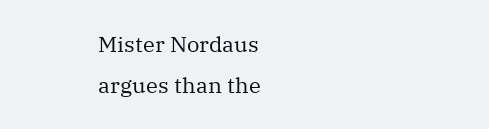Mister Nordaus argues than the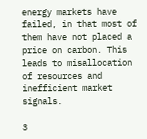energy markets have failed, in that most of them have not placed a price on carbon. This leads to misallocation of resources and inefficient market signals.

3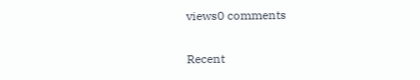views0 comments

Recent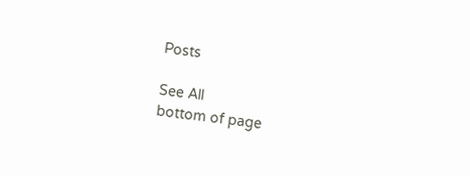Posts

See All
bottom of page